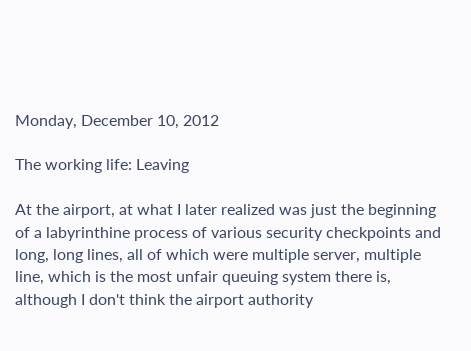Monday, December 10, 2012

The working life: Leaving

At the airport, at what I later realized was just the beginning of a labyrinthine process of various security checkpoints and long, long lines, all of which were multiple server, multiple line, which is the most unfair queuing system there is, although I don't think the airport authority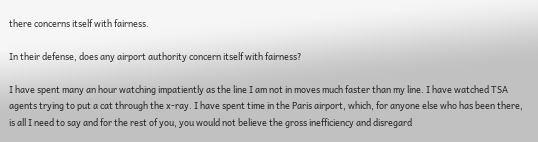there concerns itself with fairness.

In their defense, does any airport authority concern itself with fairness?

I have spent many an hour watching impatiently as the line I am not in moves much faster than my line. I have watched TSA agents trying to put a cat through the x-ray. I have spent time in the Paris airport, which, for anyone else who has been there, is all I need to say and for the rest of you, you would not believe the gross inefficiency and disregard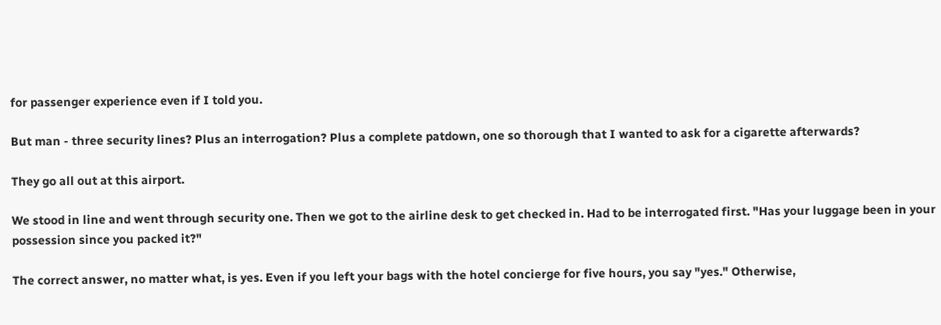for passenger experience even if I told you.

But man - three security lines? Plus an interrogation? Plus a complete patdown, one so thorough that I wanted to ask for a cigarette afterwards?

They go all out at this airport.

We stood in line and went through security one. Then we got to the airline desk to get checked in. Had to be interrogated first. "Has your luggage been in your possession since you packed it?"

The correct answer, no matter what, is yes. Even if you left your bags with the hotel concierge for five hours, you say "yes." Otherwise,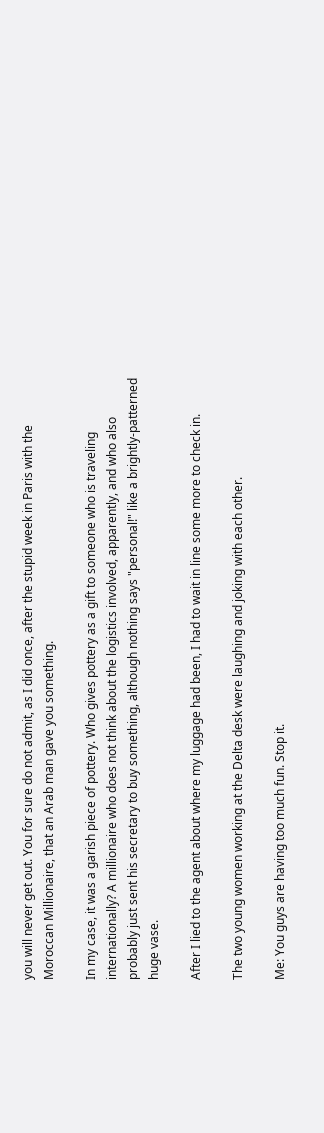you will never get out. You for sure do not admit, as I did once, after the stupid week in Paris with the Moroccan Millionaire, that an Arab man gave you something.

In my case, it was a garish piece of pottery. Who gives pottery as a gift to someone who is traveling internationally? A millionaire who does not think about the logistics involved, apparently, and who also probably just sent his secretary to buy something, although nothing says "personal!" like a brightly-patterned huge vase.

After I lied to the agent about where my luggage had been, I had to wait in line some more to check in.

The two young women working at the Delta desk were laughing and joking with each other.

Me: You guys are having too much fun. Stop it.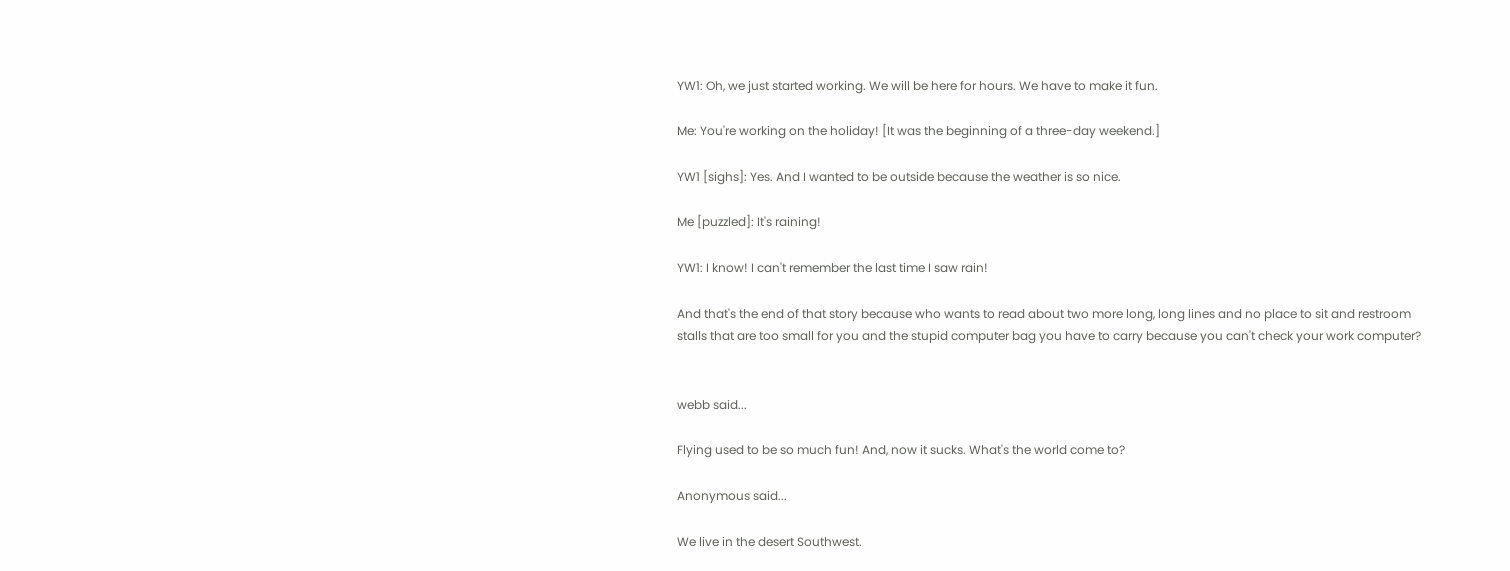YW1: Oh, we just started working. We will be here for hours. We have to make it fun.

Me: You're working on the holiday! [It was the beginning of a three-day weekend.]

YW1 [sighs]: Yes. And I wanted to be outside because the weather is so nice.

Me [puzzled]: It's raining!

YW1: I know! I can't remember the last time I saw rain!

And that's the end of that story because who wants to read about two more long, long lines and no place to sit and restroom stalls that are too small for you and the stupid computer bag you have to carry because you can't check your work computer?


webb said...

Flying used to be so much fun! And, now it sucks. What's the world come to?

Anonymous said...

We live in the desert Southwest.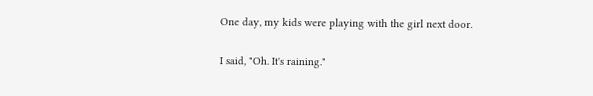One day, my kids were playing with the girl next door.

I said, "Oh. It's raining."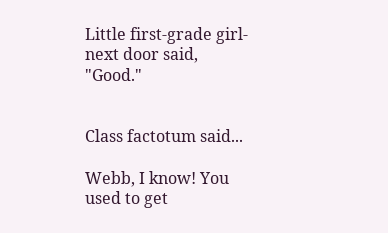Little first-grade girl-next door said, "Good."


Class factotum said...

Webb, I know! You used to get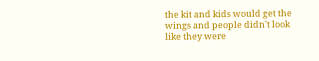the kit and kids would get the wings and people didn't look like they were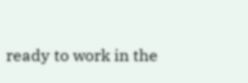ready to work in the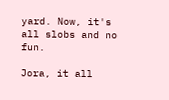yard. Now, it's all slobs and no fun.

Jora, it all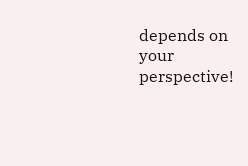depends on your perspective!